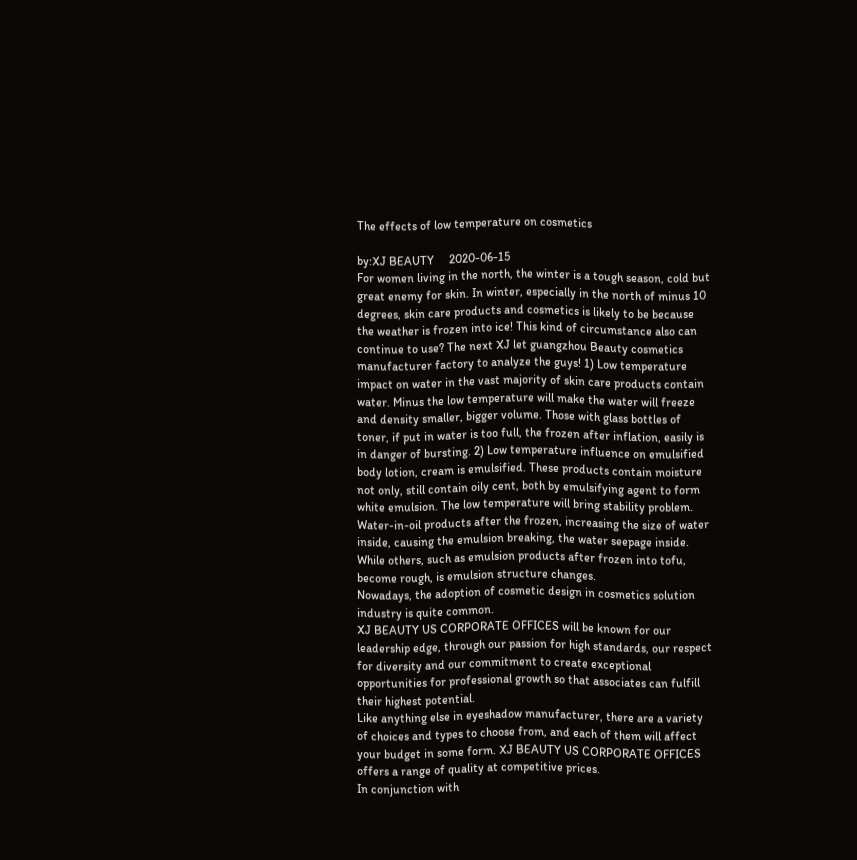The effects of low temperature on cosmetics

by:XJ BEAUTY     2020-06-15
For women living in the north, the winter is a tough season, cold but great enemy for skin. In winter, especially in the north of minus 10 degrees, skin care products and cosmetics is likely to be because the weather is frozen into ice! This kind of circumstance also can continue to use? The next XJ let guangzhou Beauty cosmetics manufacturer factory to analyze the guys! 1) Low temperature impact on water in the vast majority of skin care products contain water. Minus the low temperature will make the water will freeze and density smaller, bigger volume. Those with glass bottles of toner, if put in water is too full, the frozen after inflation, easily is in danger of bursting. 2) Low temperature influence on emulsified body lotion, cream is emulsified. These products contain moisture not only, still contain oily cent, both by emulsifying agent to form white emulsion. The low temperature will bring stability problem. Water-in-oil products after the frozen, increasing the size of water inside, causing the emulsion breaking, the water seepage inside. While others, such as emulsion products after frozen into tofu, become rough, is emulsion structure changes.
Nowadays, the adoption of cosmetic design in cosmetics solution industry is quite common.
XJ BEAUTY US CORPORATE OFFICES will be known for our leadership edge, through our passion for high standards, our respect for diversity and our commitment to create exceptional opportunities for professional growth so that associates can fulfill their highest potential.
Like anything else in eyeshadow manufacturer, there are a variety of choices and types to choose from, and each of them will affect your budget in some form. XJ BEAUTY US CORPORATE OFFICES offers a range of quality at competitive prices.
In conjunction with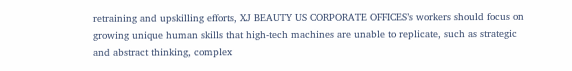retraining and upskilling efforts, XJ BEAUTY US CORPORATE OFFICES’s workers should focus on growing unique human skills that high-tech machines are unable to replicate, such as strategic and abstract thinking, complex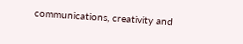communications, creativity and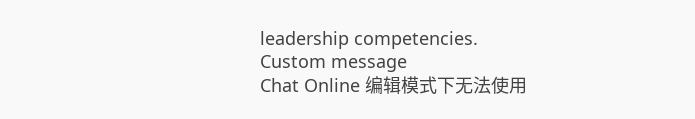leadership competencies.
Custom message
Chat Online 编辑模式下无法使用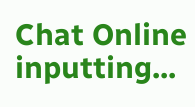Chat Online inputting...